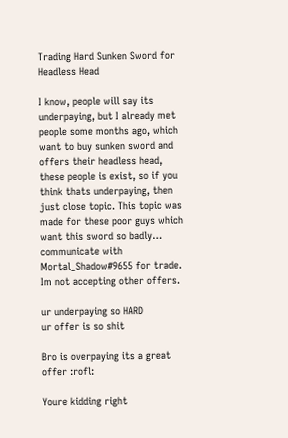Trading Hard Sunken Sword for Headless Head

I know, people will say its underpaying, but I already met people some months ago, which want to buy sunken sword and offers their headless head, these people is exist, so if you think thats underpaying, then just close topic. This topic was made for these poor guys which want this sword so badly… communicate with Mortal_Shadow#9655 for trade. Im not accepting other offers.

ur underpaying so HARD
ur offer is so shit

Bro is overpaying its a great offer :rofl:

Youre kidding right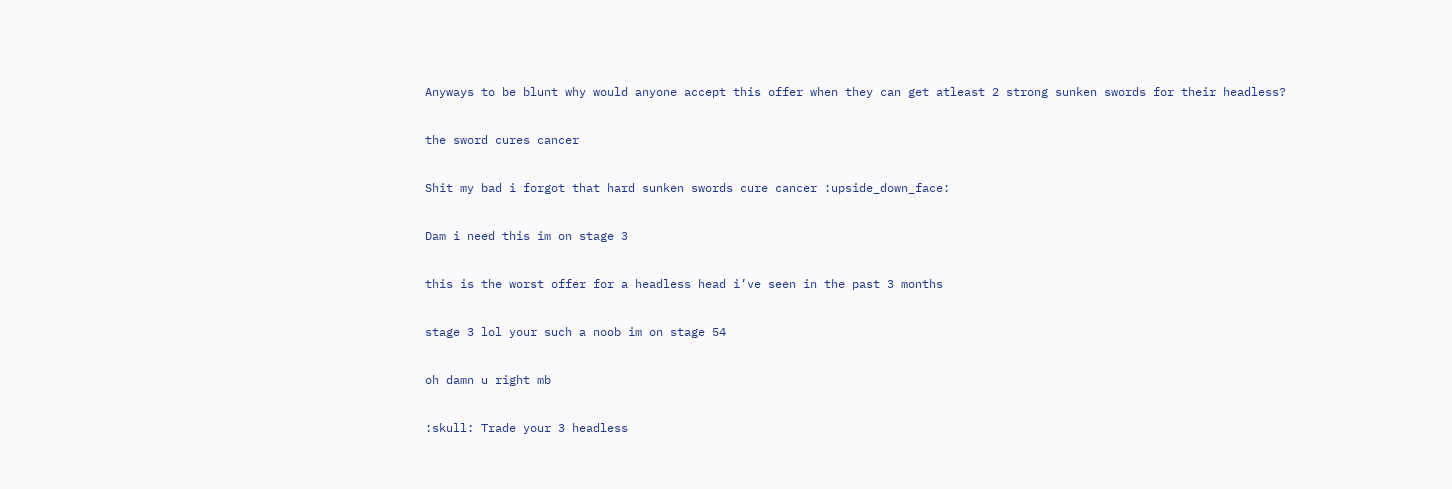Anyways to be blunt why would anyone accept this offer when they can get atleast 2 strong sunken swords for their headless?

the sword cures cancer

Shit my bad i forgot that hard sunken swords cure cancer :upside_down_face:

Dam i need this im on stage 3

this is the worst offer for a headless head i’ve seen in the past 3 months

stage 3 lol your such a noob im on stage 54

oh damn u right mb

:skull: Trade your 3 headless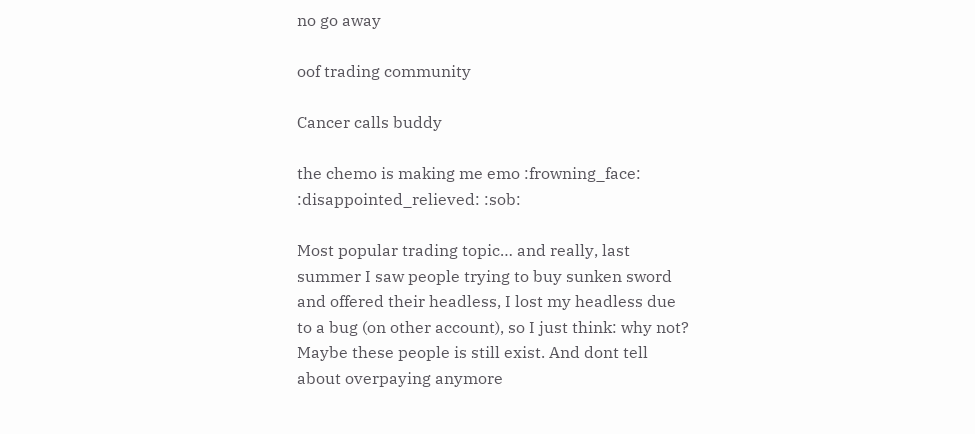no go away

oof trading community

Cancer calls buddy

the chemo is making me emo :frowning_face: :disappointed_relieved: :sob:

Most popular trading topic… and really, last summer I saw people trying to buy sunken sword and offered their headless, I lost my headless due to a bug (on other account), so I just think: why not? Maybe these people is still exist. And dont tell about overpaying anymore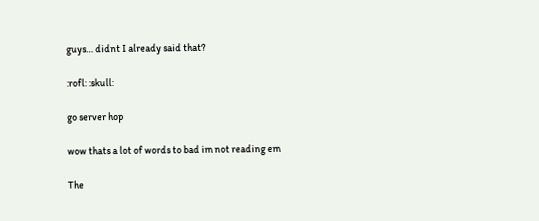guys… didnt I already said that?

:rofl: :skull:

go server hop

wow thats a lot of words to bad im not reading em

The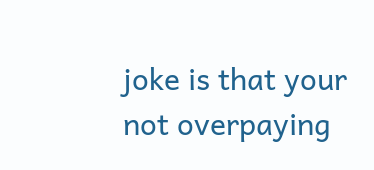joke is that your not overpaying